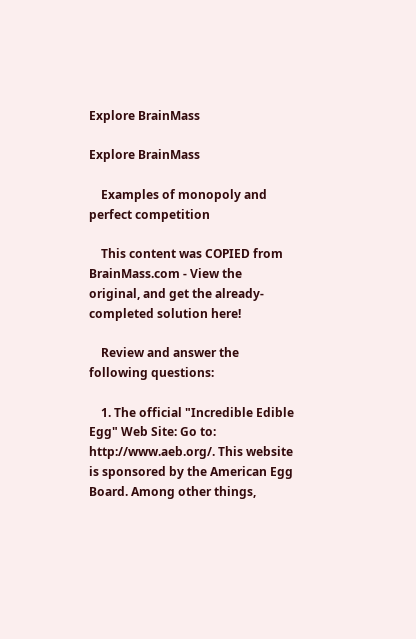Explore BrainMass

Explore BrainMass

    Examples of monopoly and perfect competition

    This content was COPIED from BrainMass.com - View the original, and get the already-completed solution here!

    Review and answer the following questions:

    1. The official "Incredible Edible Egg" Web Site: Go to: http://www.aeb.org/. This website is sponsored by the American Egg Board. Among other things,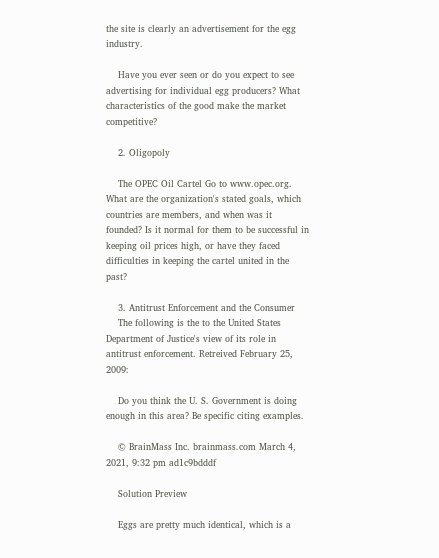the site is clearly an advertisement for the egg industry.

    Have you ever seen or do you expect to see advertising for individual egg producers? What characteristics of the good make the market competitive?

    2. Oligopoly

    The OPEC Oil Cartel Go to www.opec.org. What are the organization's stated goals, which countries are members, and when was it founded? Is it normal for them to be successful in keeping oil prices high, or have they faced difficulties in keeping the cartel united in the past?

    3. Antitrust Enforcement and the Consumer
    The following is the to the United States Department of Justice's view of its role in antitrust enforcement. Retreived February 25, 2009:

    Do you think the U. S. Government is doing enough in this area? Be specific citing examples.

    © BrainMass Inc. brainmass.com March 4, 2021, 9:32 pm ad1c9bdddf

    Solution Preview

    Eggs are pretty much identical, which is a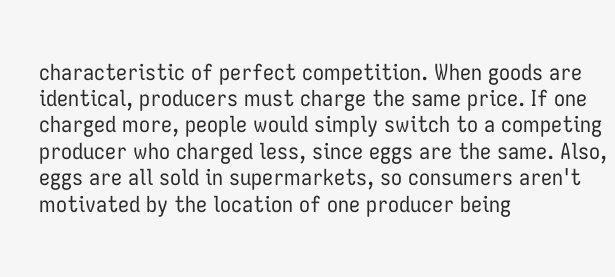characteristic of perfect competition. When goods are identical, producers must charge the same price. If one charged more, people would simply switch to a competing producer who charged less, since eggs are the same. Also, eggs are all sold in supermarkets, so consumers aren't motivated by the location of one producer being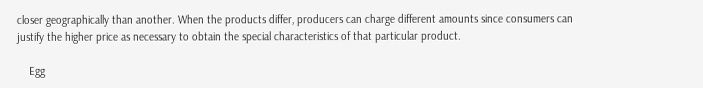closer geographically than another. When the products differ, producers can charge different amounts since consumers can justify the higher price as necessary to obtain the special characteristics of that particular product.

    Egg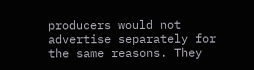producers would not advertise separately for the same reasons. They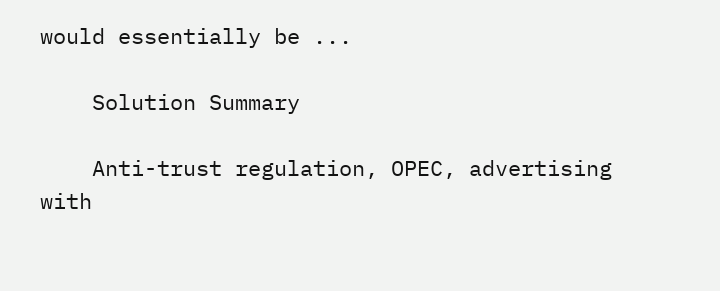would essentially be ...

    Solution Summary

    Anti-trust regulation, OPEC, advertising with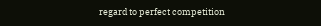regard to perfect competition